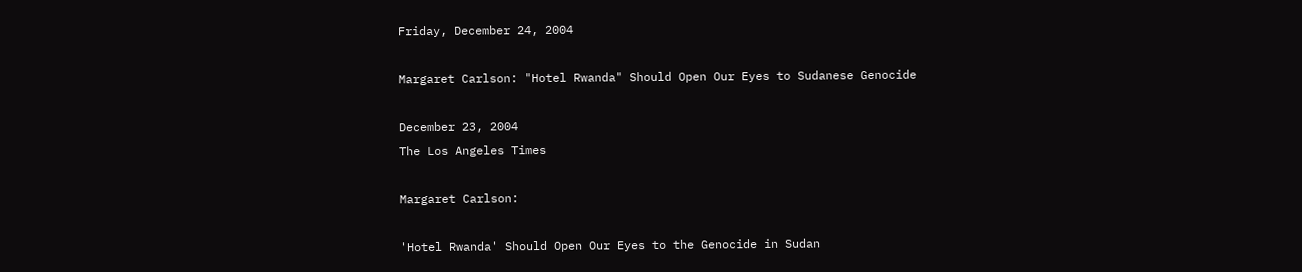Friday, December 24, 2004

Margaret Carlson: "Hotel Rwanda" Should Open Our Eyes to Sudanese Genocide

December 23, 2004
The Los Angeles Times

Margaret Carlson:

'Hotel Rwanda' Should Open Our Eyes to the Genocide in Sudan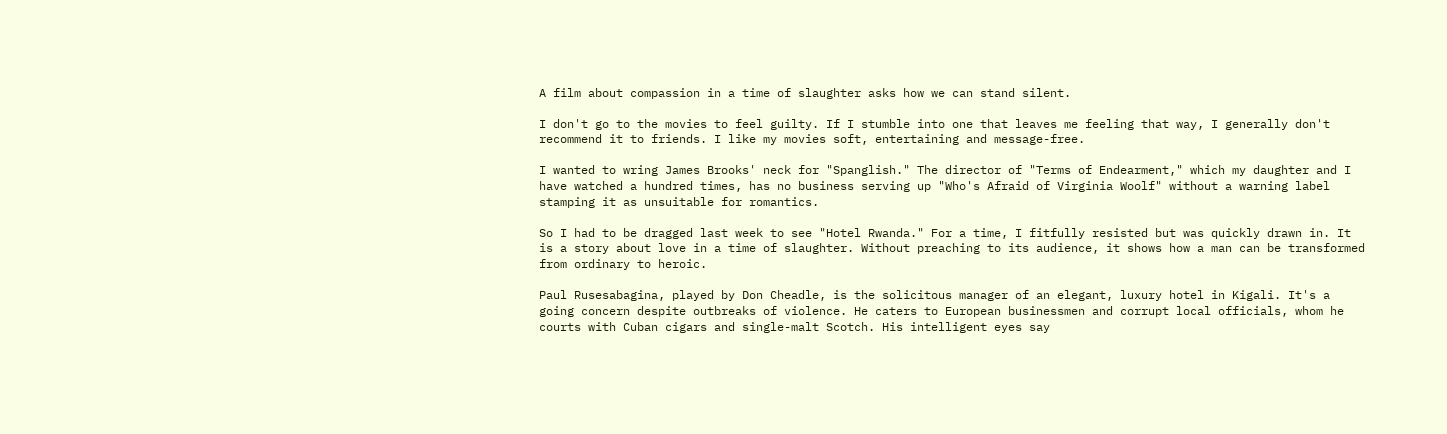A film about compassion in a time of slaughter asks how we can stand silent.

I don't go to the movies to feel guilty. If I stumble into one that leaves me feeling that way, I generally don't recommend it to friends. I like my movies soft, entertaining and message-free.

I wanted to wring James Brooks' neck for "Spanglish." The director of "Terms of Endearment," which my daughter and I have watched a hundred times, has no business serving up "Who's Afraid of Virginia Woolf" without a warning label stamping it as unsuitable for romantics.

So I had to be dragged last week to see "Hotel Rwanda." For a time, I fitfully resisted but was quickly drawn in. It is a story about love in a time of slaughter. Without preaching to its audience, it shows how a man can be transformed from ordinary to heroic.

Paul Rusesabagina, played by Don Cheadle, is the solicitous manager of an elegant, luxury hotel in Kigali. It's a going concern despite outbreaks of violence. He caters to European businessmen and corrupt local officials, whom he courts with Cuban cigars and single-malt Scotch. His intelligent eyes say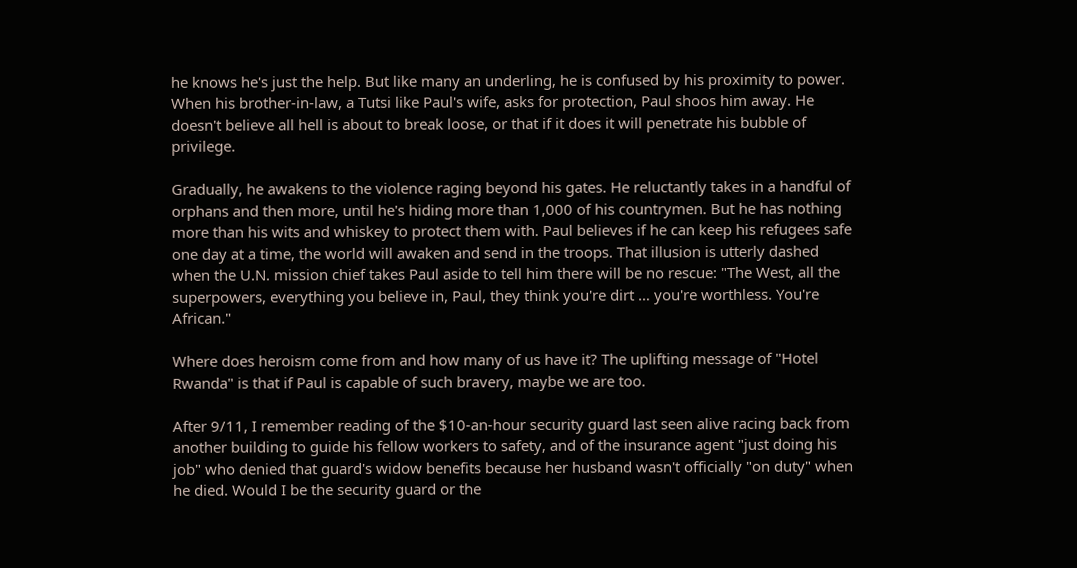he knows he's just the help. But like many an underling, he is confused by his proximity to power. When his brother-in-law, a Tutsi like Paul's wife, asks for protection, Paul shoos him away. He doesn't believe all hell is about to break loose, or that if it does it will penetrate his bubble of privilege.

Gradually, he awakens to the violence raging beyond his gates. He reluctantly takes in a handful of orphans and then more, until he's hiding more than 1,000 of his countrymen. But he has nothing more than his wits and whiskey to protect them with. Paul believes if he can keep his refugees safe one day at a time, the world will awaken and send in the troops. That illusion is utterly dashed when the U.N. mission chief takes Paul aside to tell him there will be no rescue: "The West, all the superpowers, everything you believe in, Paul, they think you're dirt … you're worthless. You're African."

Where does heroism come from and how many of us have it? The uplifting message of "Hotel Rwanda" is that if Paul is capable of such bravery, maybe we are too.

After 9/11, I remember reading of the $10-an-hour security guard last seen alive racing back from another building to guide his fellow workers to safety, and of the insurance agent "just doing his job" who denied that guard's widow benefits because her husband wasn't officially "on duty" when he died. Would I be the security guard or the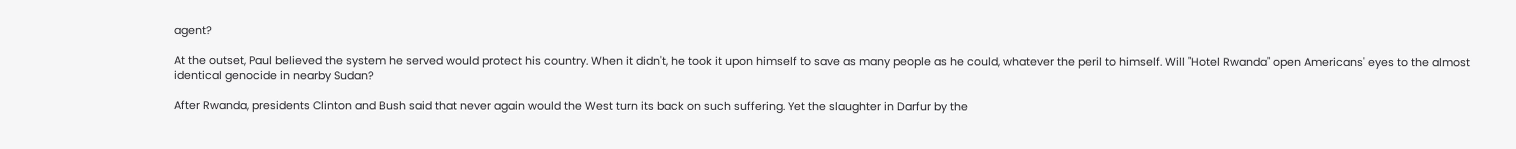agent?

At the outset, Paul believed the system he served would protect his country. When it didn't, he took it upon himself to save as many people as he could, whatever the peril to himself. Will "Hotel Rwanda" open Americans' eyes to the almost identical genocide in nearby Sudan?

After Rwanda, presidents Clinton and Bush said that never again would the West turn its back on such suffering. Yet the slaughter in Darfur by the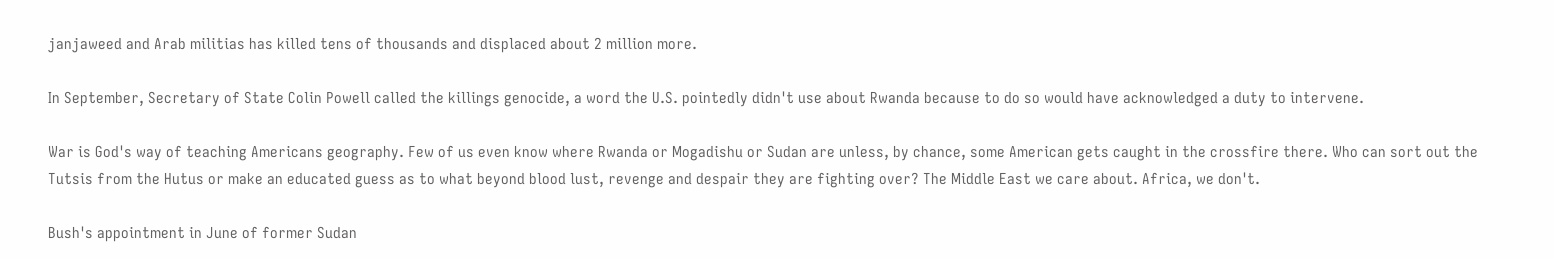janjaweed and Arab militias has killed tens of thousands and displaced about 2 million more.

In September, Secretary of State Colin Powell called the killings genocide, a word the U.S. pointedly didn't use about Rwanda because to do so would have acknowledged a duty to intervene.

War is God's way of teaching Americans geography. Few of us even know where Rwanda or Mogadishu or Sudan are unless, by chance, some American gets caught in the crossfire there. Who can sort out the Tutsis from the Hutus or make an educated guess as to what beyond blood lust, revenge and despair they are fighting over? The Middle East we care about. Africa, we don't.

Bush's appointment in June of former Sudan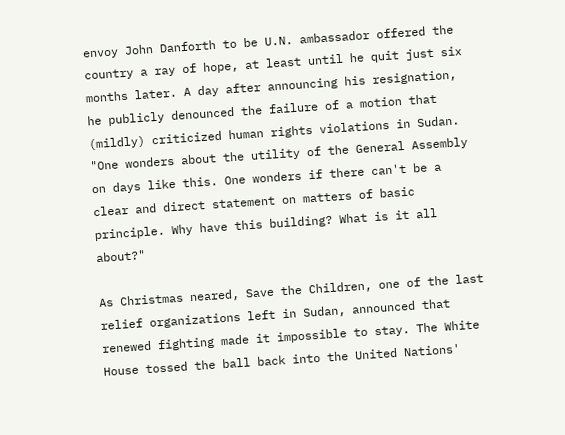envoy John Danforth to be U.N. ambassador offered the country a ray of hope, at least until he quit just six months later. A day after announcing his resignation, he publicly denounced the failure of a motion that (mildly) criticized human rights violations in Sudan. "One wonders about the utility of the General Assembly on days like this. One wonders if there can't be a clear and direct statement on matters of basic principle. Why have this building? What is it all about?"

As Christmas neared, Save the Children, one of the last relief organizations left in Sudan, announced that renewed fighting made it impossible to stay. The White House tossed the ball back into the United Nations'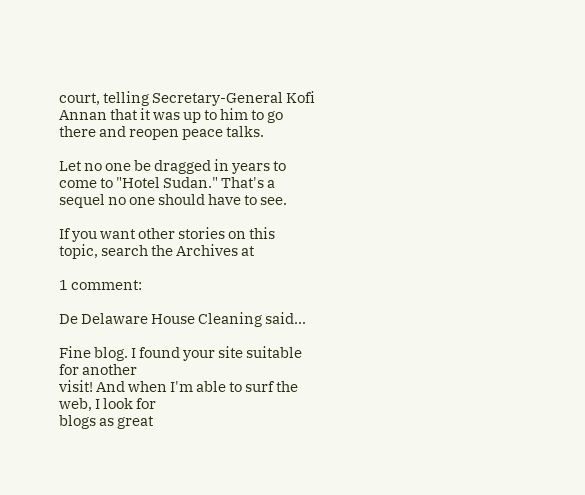court, telling Secretary-General Kofi Annan that it was up to him to go there and reopen peace talks.

Let no one be dragged in years to come to "Hotel Sudan." That's a sequel no one should have to see.

If you want other stories on this topic, search the Archives at

1 comment:

De Delaware House Cleaning said...

Fine blog. I found your site suitable for another
visit! And when I'm able to surf the web, I look for
blogs as great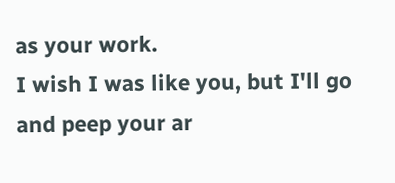as your work.
I wish I was like you, but I'll go and peep your ar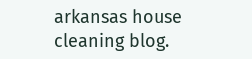arkansas house cleaning blog.